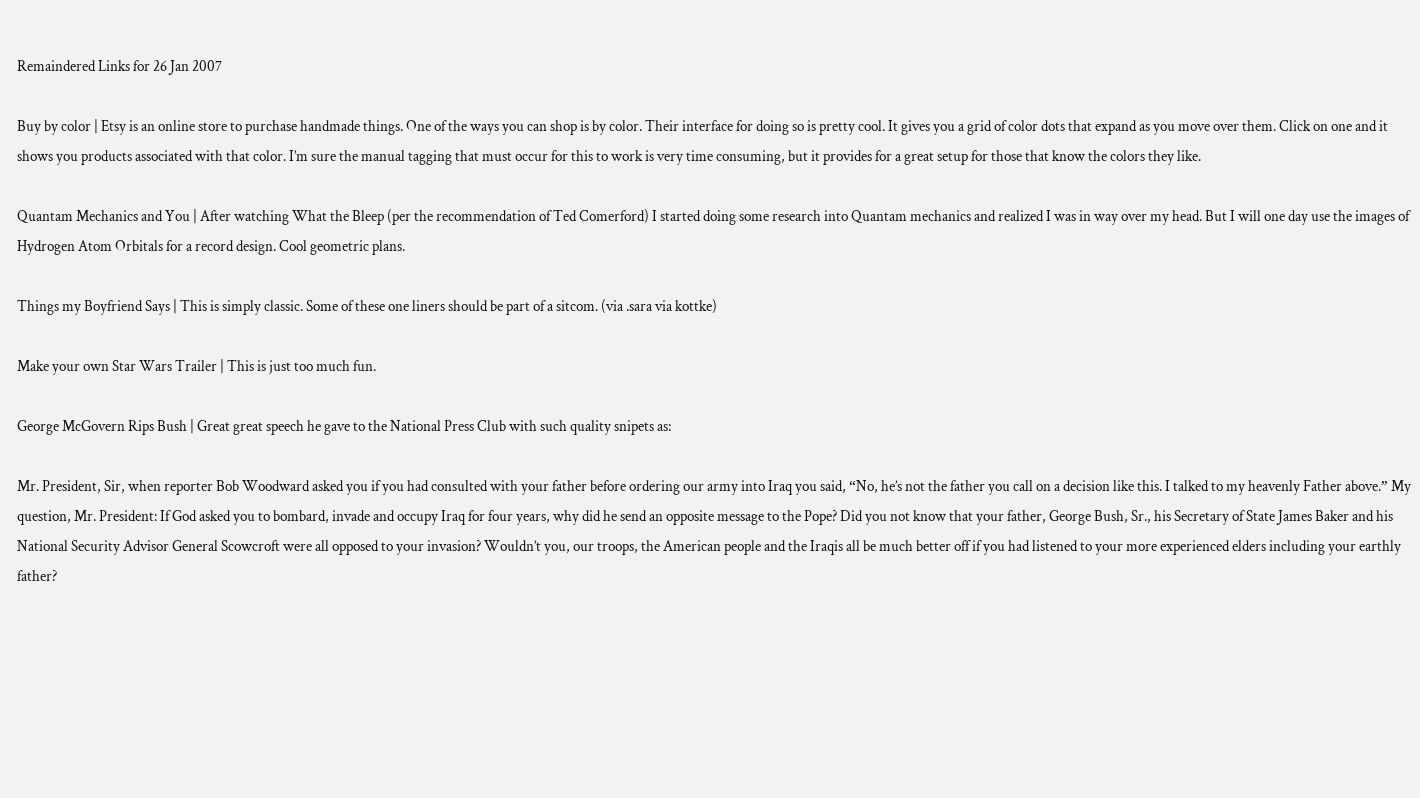Remaindered Links for 26 Jan 2007

Buy by color | Etsy is an online store to purchase handmade things. One of the ways you can shop is by color. Their interface for doing so is pretty cool. It gives you a grid of color dots that expand as you move over them. Click on one and it shows you products associated with that color. I’m sure the manual tagging that must occur for this to work is very time consuming, but it provides for a great setup for those that know the colors they like.

Quantam Mechanics and You | After watching What the Bleep (per the recommendation of Ted Comerford) I started doing some research into Quantam mechanics and realized I was in way over my head. But I will one day use the images of Hydrogen Atom Orbitals for a record design. Cool geometric plans.

Things my Boyfriend Says | This is simply classic. Some of these one liners should be part of a sitcom. (via .sara via kottke)

Make your own Star Wars Trailer | This is just too much fun.

George McGovern Rips Bush | Great great speech he gave to the National Press Club with such quality snipets as:

Mr. President, Sir, when reporter Bob Woodward asked you if you had consulted with your father before ordering our army into Iraq you said, “No, he’s not the father you call on a decision like this. I talked to my heavenly Father above.” My question, Mr. President: If God asked you to bombard, invade and occupy Iraq for four years, why did he send an opposite message to the Pope? Did you not know that your father, George Bush, Sr., his Secretary of State James Baker and his National Security Advisor General Scowcroft were all opposed to your invasion? Wouldn’t you, our troops, the American people and the Iraqis all be much better off if you had listened to your more experienced elders including your earthly father?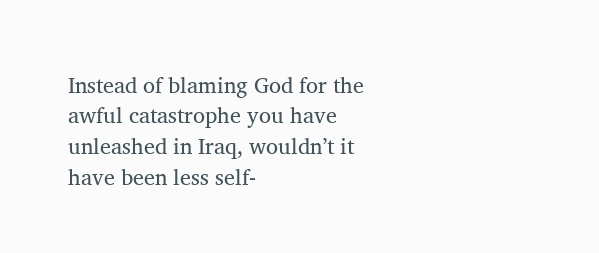Instead of blaming God for the awful catastrophe you have unleashed in Iraq, wouldn’t it have been less self-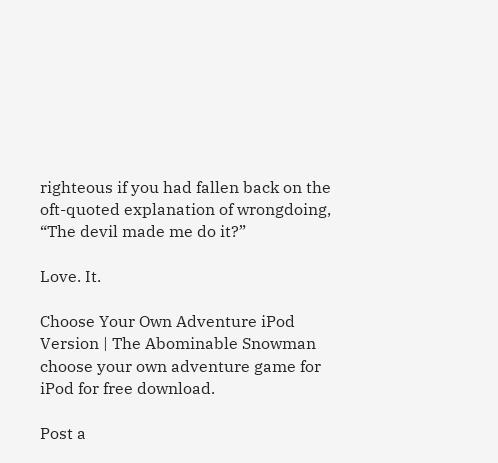righteous if you had fallen back on the oft-quoted explanation of wrongdoing, “The devil made me do it?”

Love. It.

Choose Your Own Adventure iPod Version | The Abominable Snowman choose your own adventure game for iPod for free download.

Post a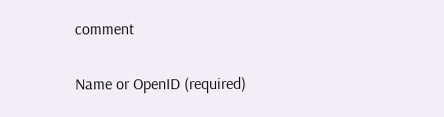comment

Name or OpenID (required)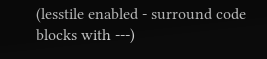(lesstile enabled - surround code blocks with ---)